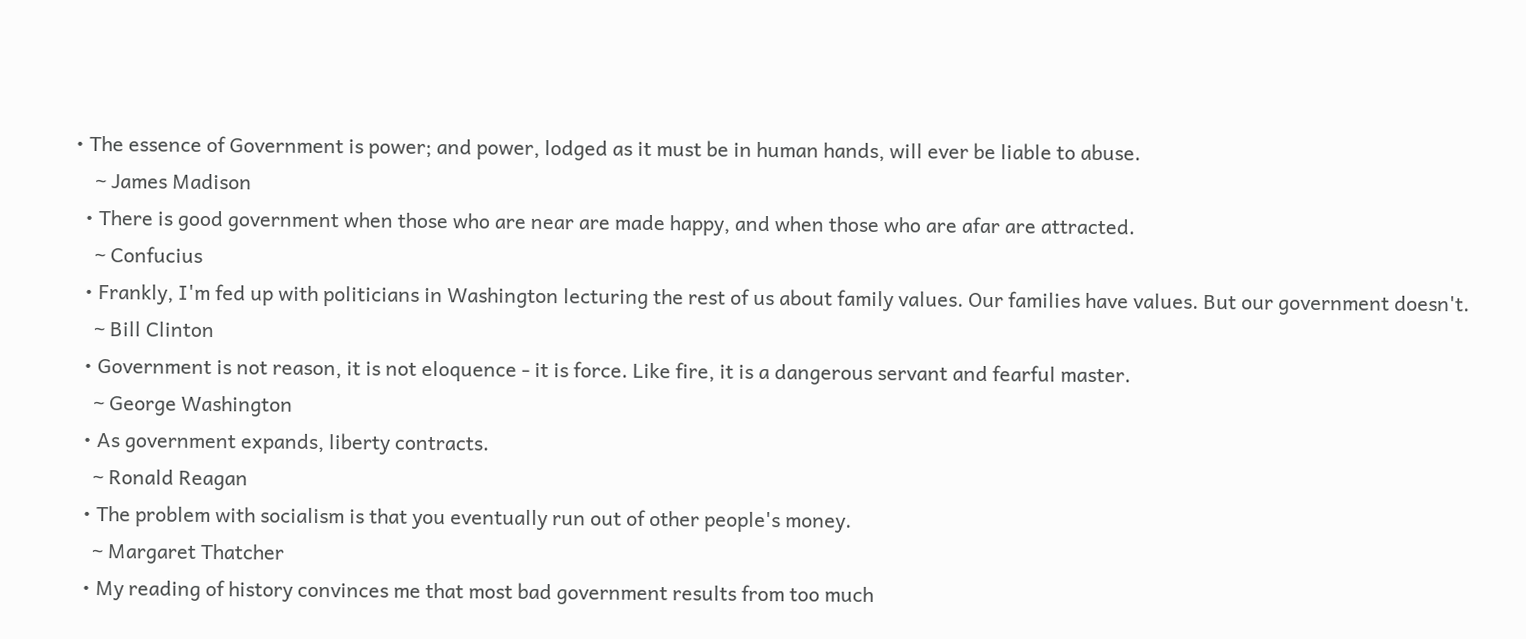• The essence of Government is power; and power, lodged as it must be in human hands, will ever be liable to abuse.
    ~ James Madison
  • There is good government when those who are near are made happy, and when those who are afar are attracted.
    ~ Confucius
  • Frankly, I'm fed up with politicians in Washington lecturing the rest of us about family values. Our families have values. But our government doesn't.
    ~ Bill Clinton
  • Government is not reason, it is not eloquence - it is force. Like fire, it is a dangerous servant and fearful master.
    ~ George Washington
  • As government expands, liberty contracts.
    ~ Ronald Reagan
  • The problem with socialism is that you eventually run out of other people's money.
    ~ Margaret Thatcher
  • My reading of history convinces me that most bad government results from too much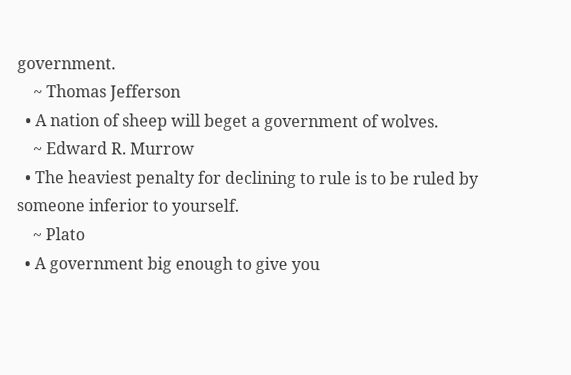government.
    ~ Thomas Jefferson
  • A nation of sheep will beget a government of wolves.
    ~ Edward R. Murrow
  • The heaviest penalty for declining to rule is to be ruled by someone inferior to yourself.
    ~ Plato
  • A government big enough to give you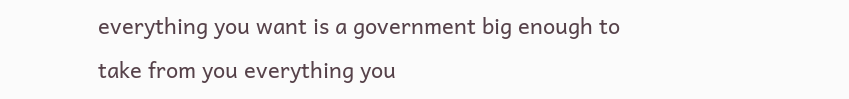everything you want is a government big enough to take from you everything you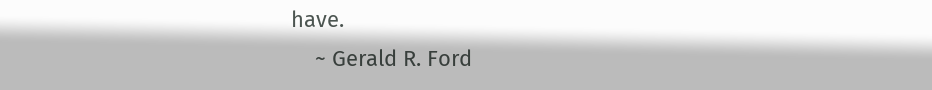have.
    ~ Gerald R. Ford